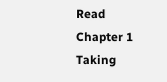Read Chapter 1 Taking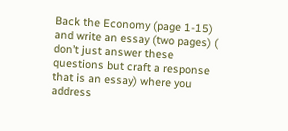Back the Economy (page 1-15) and write an essay (two pages) ( don’t just answer these questions but craft a response that is an essay) where you address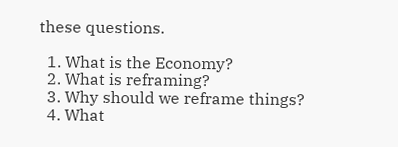these questions.

  1. What is the Economy?
  2. What is reframing?
  3. Why should we reframe things?
  4. What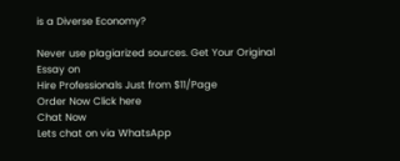is a Diverse Economy?

Never use plagiarized sources. Get Your Original Essay on
Hire Professionals Just from $11/Page
Order Now Click here
Chat Now
Lets chat on via WhatsApp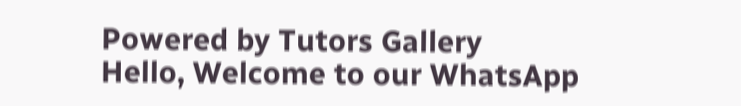Powered by Tutors Gallery
Hello, Welcome to our WhatsApp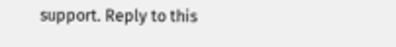support. Reply to this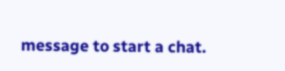message to start a chat.